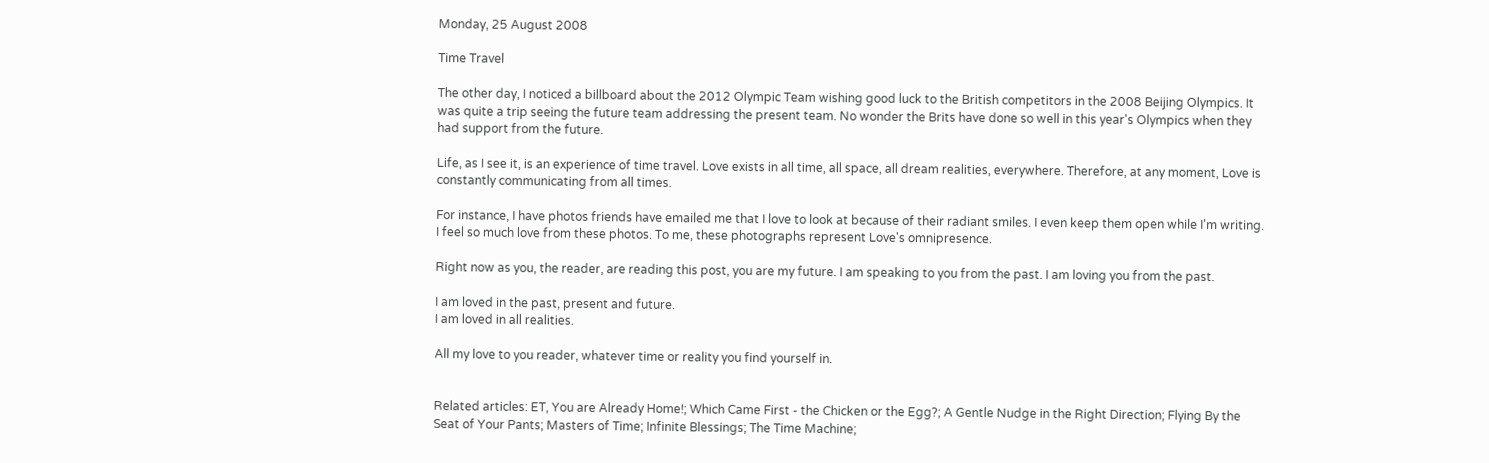Monday, 25 August 2008

Time Travel

The other day, I noticed a billboard about the 2012 Olympic Team wishing good luck to the British competitors in the 2008 Beijing Olympics. It was quite a trip seeing the future team addressing the present team. No wonder the Brits have done so well in this year's Olympics when they had support from the future.

Life, as I see it, is an experience of time travel. Love exists in all time, all space, all dream realities, everywhere. Therefore, at any moment, Love is constantly communicating from all times.

For instance, I have photos friends have emailed me that I love to look at because of their radiant smiles. I even keep them open while I'm writing. I feel so much love from these photos. To me, these photographs represent Love's omnipresence.

Right now as you, the reader, are reading this post, you are my future. I am speaking to you from the past. I am loving you from the past.

I am loved in the past, present and future.
I am loved in all realities.

All my love to you reader, whatever time or reality you find yourself in.


Related articles: ET, You are Already Home!; Which Came First - the Chicken or the Egg?; A Gentle Nudge in the Right Direction; Flying By the Seat of Your Pants; Masters of Time; Infinite Blessings; The Time Machine;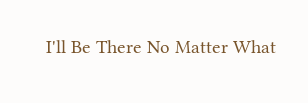I'll Be There No Matter What